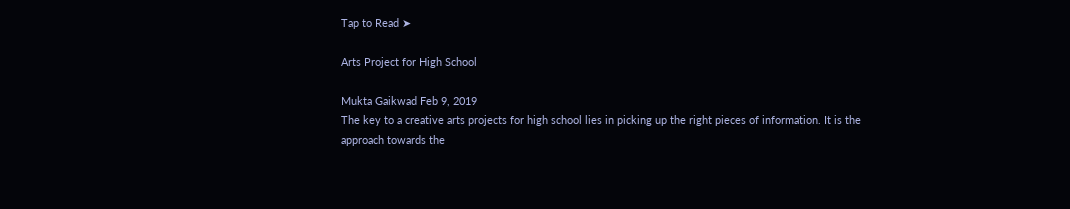Tap to Read ➤

Arts Project for High School

Mukta Gaikwad Feb 9, 2019
The key to a creative arts projects for high school lies in picking up the right pieces of information. It is the approach towards the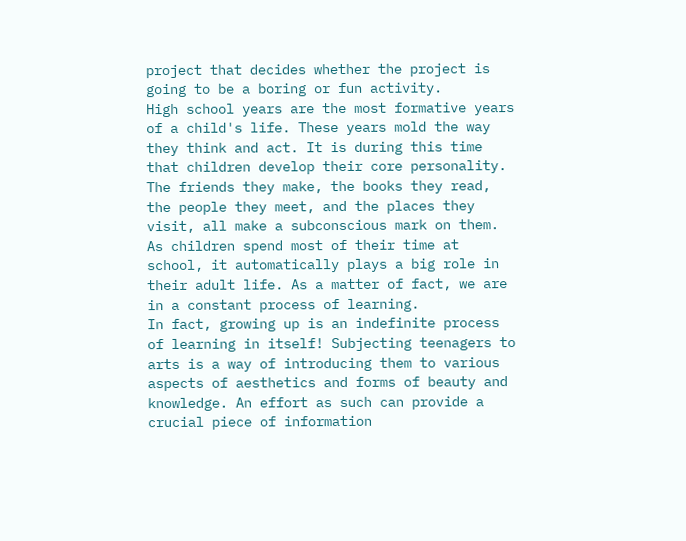project that decides whether the project is going to be a boring or fun activity.
High school years are the most formative years of a child's life. These years mold the way they think and act. It is during this time that children develop their core personality. The friends they make, the books they read, the people they meet, and the places they visit, all make a subconscious mark on them.
As children spend most of their time at school, it automatically plays a big role in their adult life. As a matter of fact, we are in a constant process of learning.
In fact, growing up is an indefinite process of learning in itself! Subjecting teenagers to arts is a way of introducing them to various aspects of aesthetics and forms of beauty and knowledge. An effort as such can provide a crucial piece of information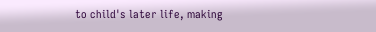to child's later life, making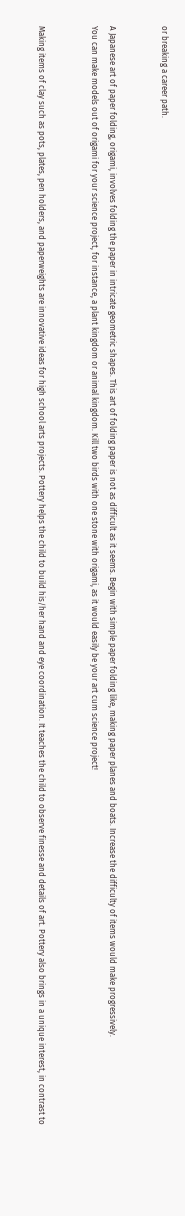or breaking a career path.


A Japanese art of paper folding, origami, involves folding the paper in intricate geometric shapes. This art of folding paper is not as difficult as it seems. Begin with simple paper folding like, making paper planes and boats. Increase the difficulty of items would make progressively.
You can make models out of origami for your science project, for instance, a plant kingdom or animal kingdom. Kill two birds with one stone with origami, as it would easily be your art cum science project!


Making items of clay such as pots, plates, pen holders, and paperweights are innovative ideas for high school arts projects. Pottery helps the child to build his/her hand and eye coordination. It teaches the child to observe finesse and details of art. Pottery also brings in a unique interest, in contrast to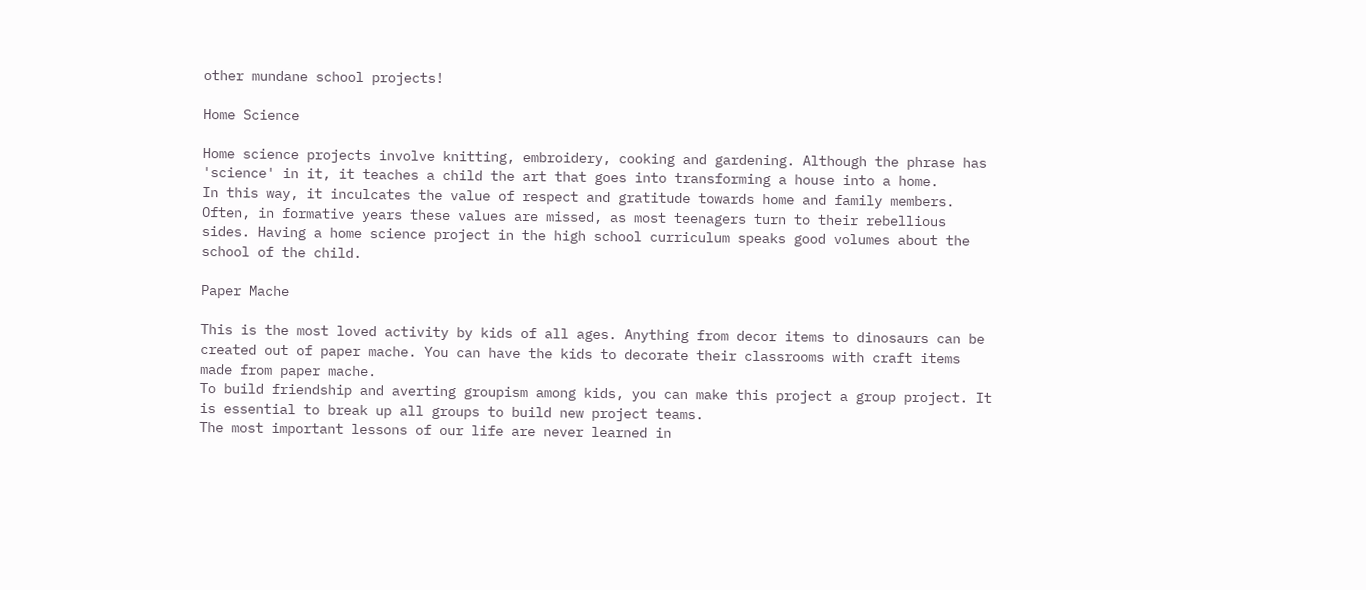other mundane school projects!

Home Science

Home science projects involve knitting, embroidery, cooking and gardening. Although the phrase has 'science' in it, it teaches a child the art that goes into transforming a house into a home.
In this way, it inculcates the value of respect and gratitude towards home and family members. Often, in formative years these values are missed, as most teenagers turn to their rebellious sides. Having a home science project in the high school curriculum speaks good volumes about the school of the child.

Paper Mache

This is the most loved activity by kids of all ages. Anything from decor items to dinosaurs can be created out of paper mache. You can have the kids to decorate their classrooms with craft items made from paper mache.
To build friendship and averting groupism among kids, you can make this project a group project. It is essential to break up all groups to build new project teams.
The most important lessons of our life are never learned in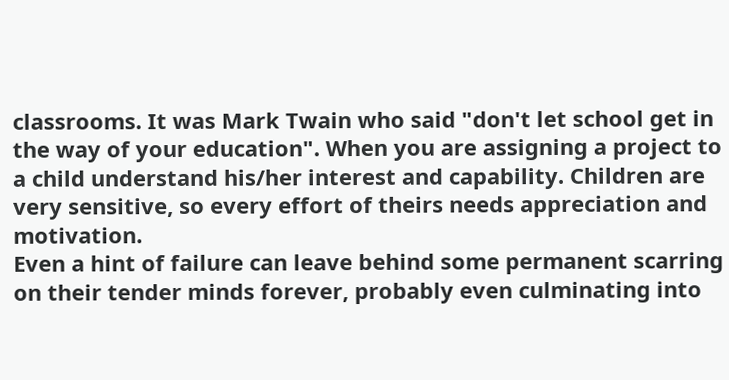classrooms. It was Mark Twain who said "don't let school get in the way of your education". When you are assigning a project to a child understand his/her interest and capability. Children are very sensitive, so every effort of theirs needs appreciation and motivation.
Even a hint of failure can leave behind some permanent scarring on their tender minds forever, probably even culminating into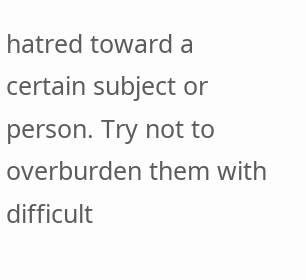hatred toward a certain subject or person. Try not to overburden them with difficult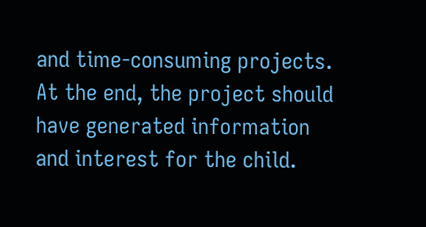and time-consuming projects. At the end, the project should have generated information and interest for the child.